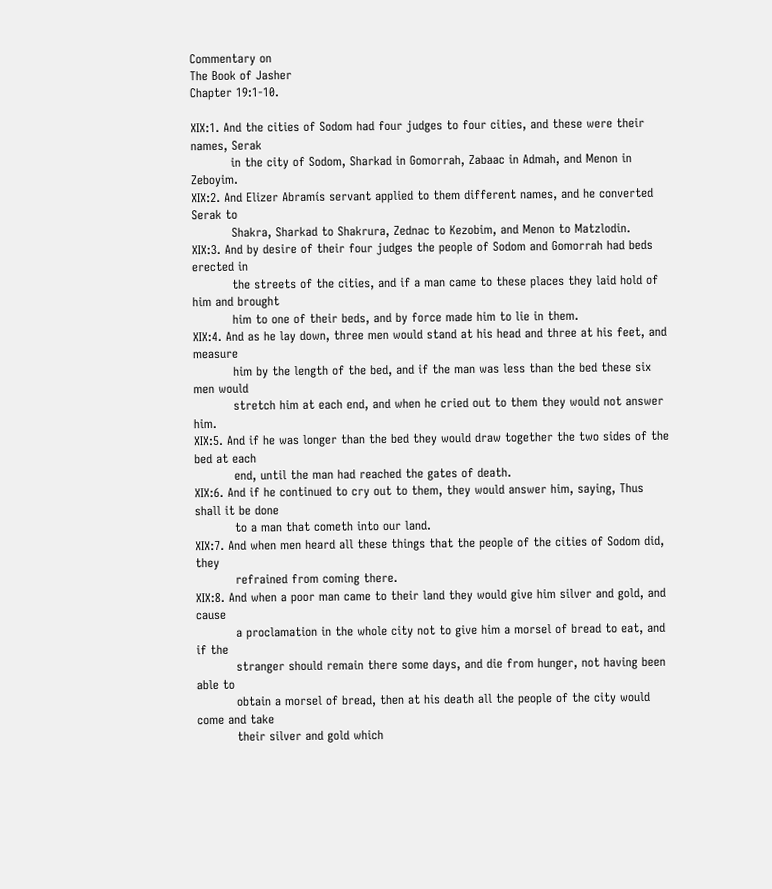Commentary on
The Book of Jasher
Chapter 19:1-10.

XIX:1. And the cities of Sodom had four judges to four cities, and these were their names, Serak
          in the city of Sodom, Sharkad in Gomorrah, Zabaac in Admah, and Menon in Zeboyim.
XIX:2. And Elizer Abramís servant applied to them different names, and he converted Serak to
          Shakra, Sharkad to Shakrura, Zednac to Kezobim, and Menon to Matzlodin.
XIX:3. And by desire of their four judges the people of Sodom and Gomorrah had beds erected in
          the streets of the cities, and if a man came to these places they laid hold of him and brought
          him to one of their beds, and by force made him to lie in them.
XIX:4. And as he lay down, three men would stand at his head and three at his feet, and measure
          him by the length of the bed, and if the man was less than the bed these six men would
          stretch him at each end, and when he cried out to them they would not answer him.
XIX:5. And if he was longer than the bed they would draw together the two sides of the bed at each
          end, until the man had reached the gates of death.
XIX:6. And if he continued to cry out to them, they would answer him, saying, Thus shall it be done
          to a man that cometh into our land.
XIX:7. And when men heard all these things that the people of the cities of Sodom did, they
          refrained from coming there.
XIX:8. And when a poor man came to their land they would give him silver and gold, and cause
          a proclamation in the whole city not to give him a morsel of bread to eat, and if the
          stranger should remain there some days, and die from hunger, not having been able to
          obtain a morsel of bread, then at his death all the people of the city would come and take
          their silver and gold which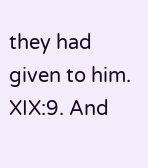they had given to him.
XIX:9. And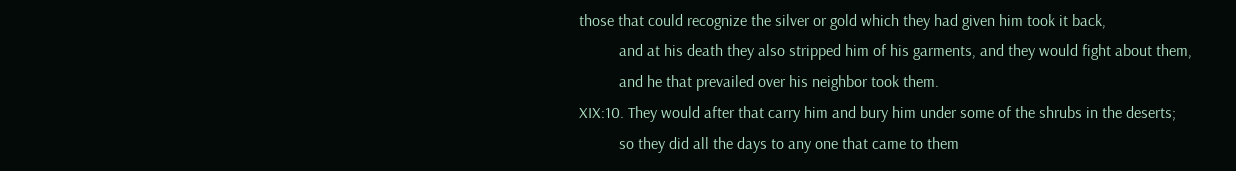those that could recognize the silver or gold which they had given him took it back,
          and at his death they also stripped him of his garments, and they would fight about them,
          and he that prevailed over his neighbor took them.
XIX:10. They would after that carry him and bury him under some of the shrubs in the deserts;
          so they did all the days to any one that came to them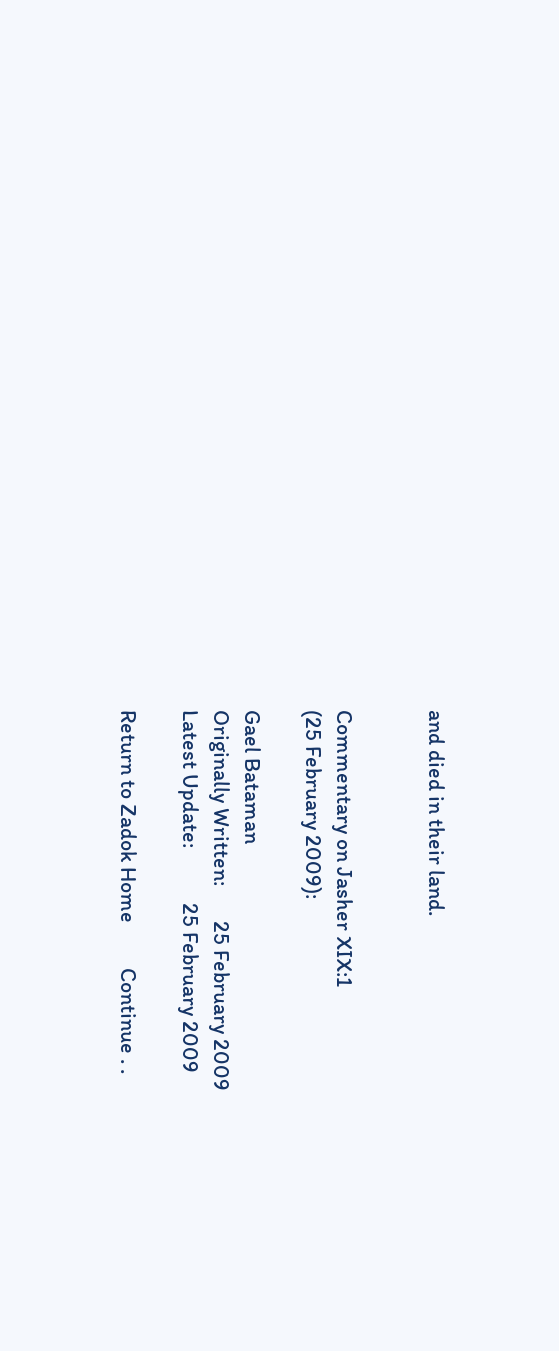and died in their land.


Commentary on Jasher XIX:1
(25 February 2009):

Gael Bataman
Originally Written:       25 February 2009
Latest Update:           25 February 2009

Return to Zadok Home         Continue . .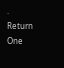.            Return One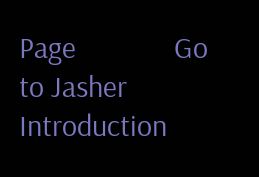Page              Go to Jasher Introduction